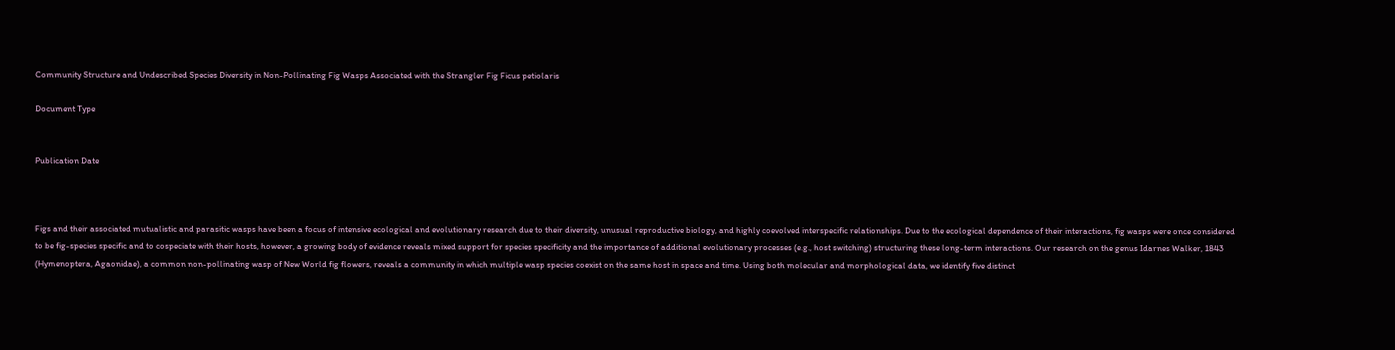Community Structure and Undescribed Species Diversity in Non-Pollinating Fig Wasps Associated with the Strangler Fig Ficus petiolaris

Document Type


Publication Date



Figs and their associated mutualistic and parasitic wasps have been a focus of intensive ecological and evolutionary research due to their diversity, unusual reproductive biology, and highly coevolved interspecific relationships. Due to the ecological dependence of their interactions, fig wasps were once considered to be fig-species specific and to cospeciate with their hosts, however, a growing body of evidence reveals mixed support for species specificity and the importance of additional evolutionary processes (e.g., host switching) structuring these long-term interactions. Our research on the genus Idarnes Walker, 1843 (Hymenoptera, Agaonidae), a common non-pollinating wasp of New World fig flowers, reveals a community in which multiple wasp species coexist on the same host in space and time. Using both molecular and morphological data, we identify five distinct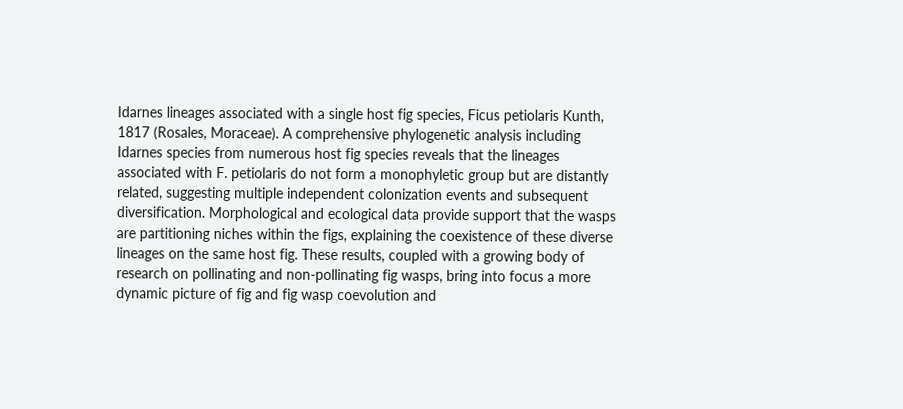Idarnes lineages associated with a single host fig species, Ficus petiolaris Kunth, 1817 (Rosales, Moraceae). A comprehensive phylogenetic analysis including Idarnes species from numerous host fig species reveals that the lineages associated with F. petiolaris do not form a monophyletic group but are distantly related, suggesting multiple independent colonization events and subsequent diversification. Morphological and ecological data provide support that the wasps are partitioning niches within the figs, explaining the coexistence of these diverse lineages on the same host fig. These results, coupled with a growing body of research on pollinating and non-pollinating fig wasps, bring into focus a more dynamic picture of fig and fig wasp coevolution and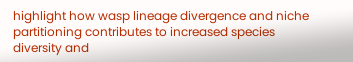highlight how wasp lineage divergence and niche partitioning contributes to increased species diversity and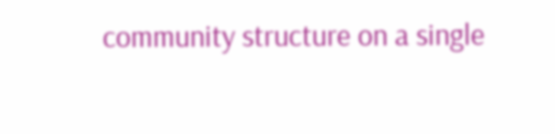community structure on a single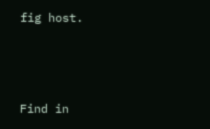fig host.



Find in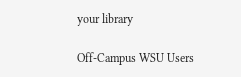your library

Off-Campus WSU Users